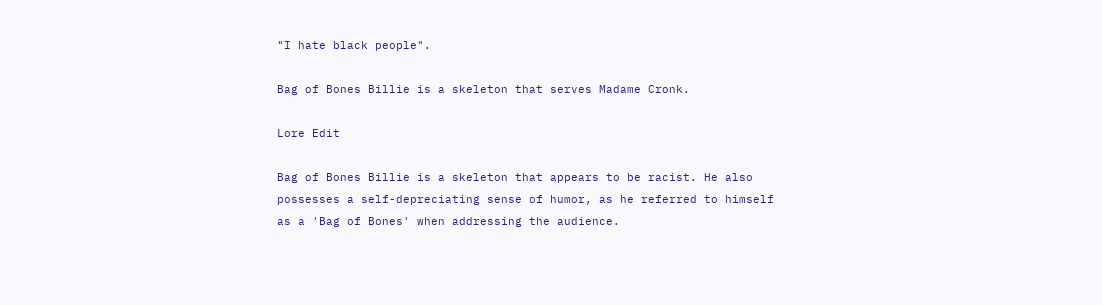"I hate black people".

Bag of Bones Billie is a skeleton that serves Madame Cronk.

Lore Edit

Bag of Bones Billie is a skeleton that appears to be racist. He also possesses a self-depreciating sense of humor, as he referred to himself as a 'Bag of Bones' when addressing the audience.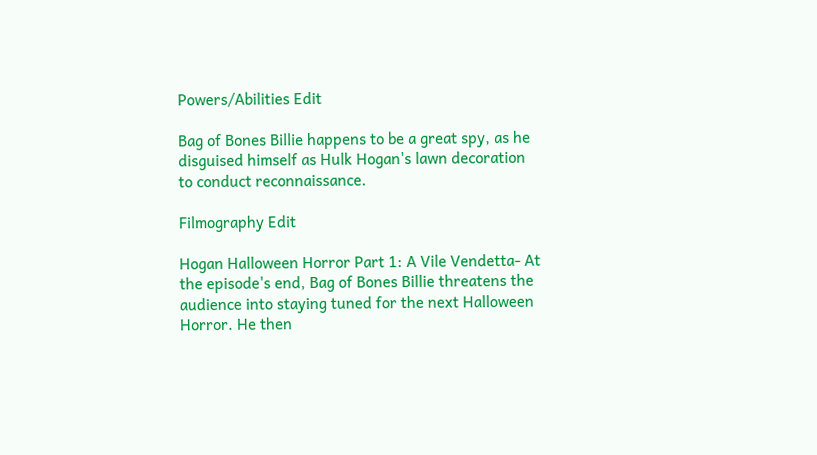Powers/Abilities Edit

Bag of Bones Billie happens to be a great spy, as he disguised himself as Hulk Hogan's lawn decoration to conduct reconnaissance.

Filmography Edit

Hogan Halloween Horror Part 1: A Vile Vendetta- At the episode's end, Bag of Bones Billie threatens the audience into staying tuned for the next Halloween Horror. He then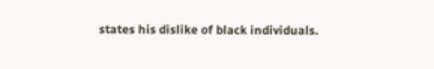states his dislike of black individuals.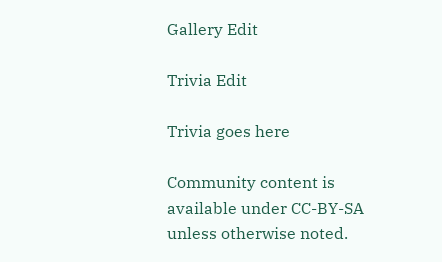Gallery Edit

Trivia Edit

Trivia goes here

Community content is available under CC-BY-SA unless otherwise noted.